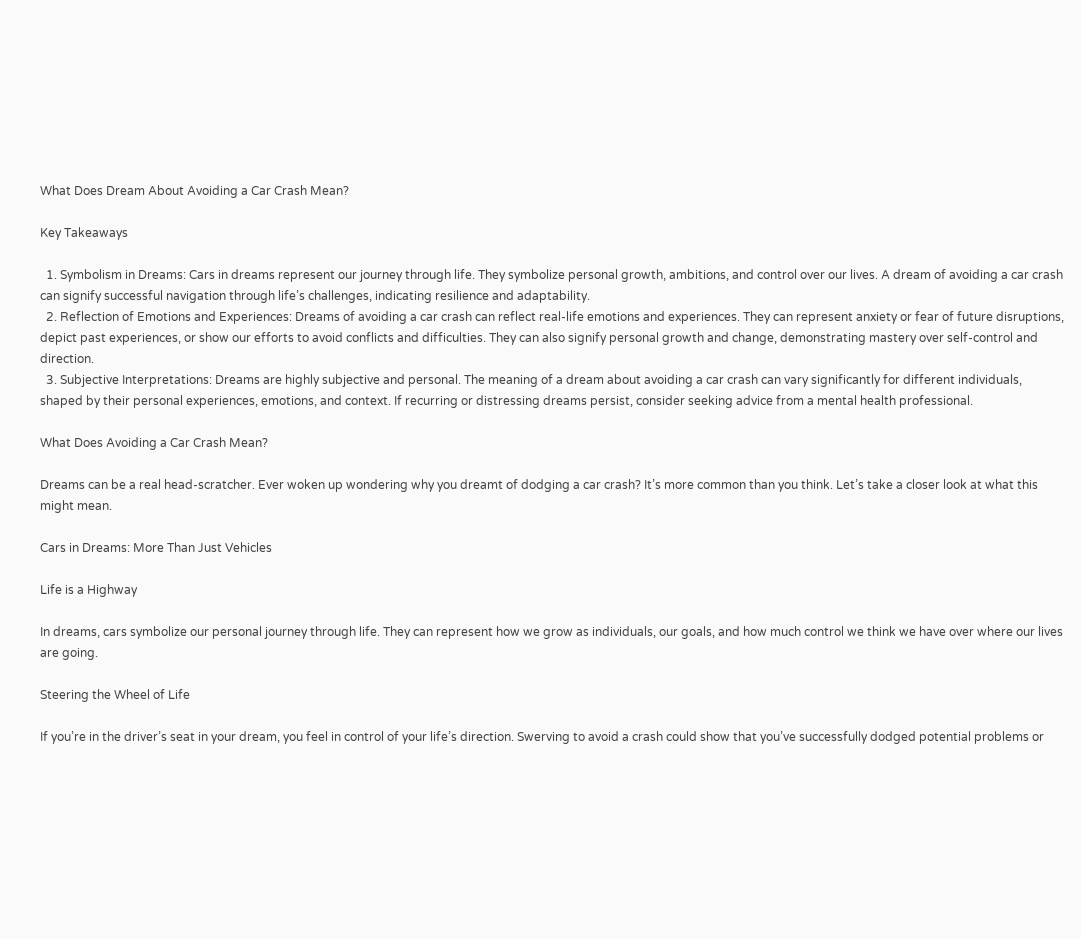What Does Dream About Avoiding a Car Crash Mean?

Key Takeaways

  1. Symbolism in Dreams: Cars in dreams represent our journey through life. They symbolize personal growth, ambitions, and control over our lives. A dream of avoiding a car crash can signify successful navigation through life’s challenges, indicating resilience and adaptability.
  2. Reflection of Emotions and Experiences: Dreams of avoiding a car crash can reflect real-life emotions and experiences. They can represent anxiety or fear of future disruptions, depict past experiences, or show our efforts to avoid conflicts and difficulties. They can also signify personal growth and change, demonstrating mastery over self-control and direction.
  3. Subjective Interpretations: Dreams are highly subjective and personal. The meaning of a dream about avoiding a car crash can vary significantly for different individuals, shaped by their personal experiences, emotions, and context. If recurring or distressing dreams persist, consider seeking advice from a mental health professional.

What Does Avoiding a Car Crash Mean?

Dreams can be a real head-scratcher. Ever woken up wondering why you dreamt of dodging a car crash? It’s more common than you think. Let’s take a closer look at what this might mean.

Cars in Dreams: More Than Just Vehicles

Life is a Highway

In dreams, cars symbolize our personal journey through life. They can represent how we grow as individuals, our goals, and how much control we think we have over where our lives are going.

Steering the Wheel of Life

If you’re in the driver’s seat in your dream, you feel in control of your life’s direction. Swerving to avoid a crash could show that you’ve successfully dodged potential problems or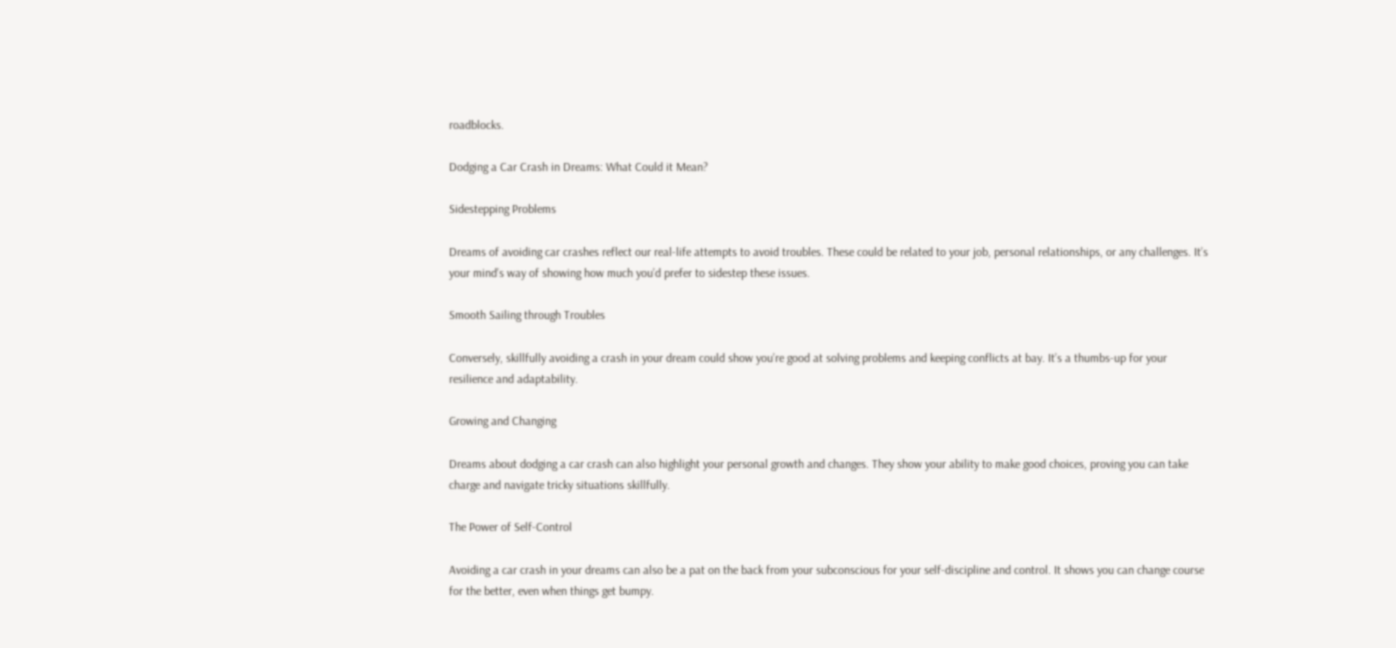roadblocks.

Dodging a Car Crash in Dreams: What Could it Mean?

Sidestepping Problems

Dreams of avoiding car crashes reflect our real-life attempts to avoid troubles. These could be related to your job, personal relationships, or any challenges. It’s your mind’s way of showing how much you’d prefer to sidestep these issues.

Smooth Sailing through Troubles

Conversely, skillfully avoiding a crash in your dream could show you’re good at solving problems and keeping conflicts at bay. It’s a thumbs-up for your resilience and adaptability.

Growing and Changing

Dreams about dodging a car crash can also highlight your personal growth and changes. They show your ability to make good choices, proving you can take charge and navigate tricky situations skillfully.

The Power of Self-Control

Avoiding a car crash in your dreams can also be a pat on the back from your subconscious for your self-discipline and control. It shows you can change course for the better, even when things get bumpy.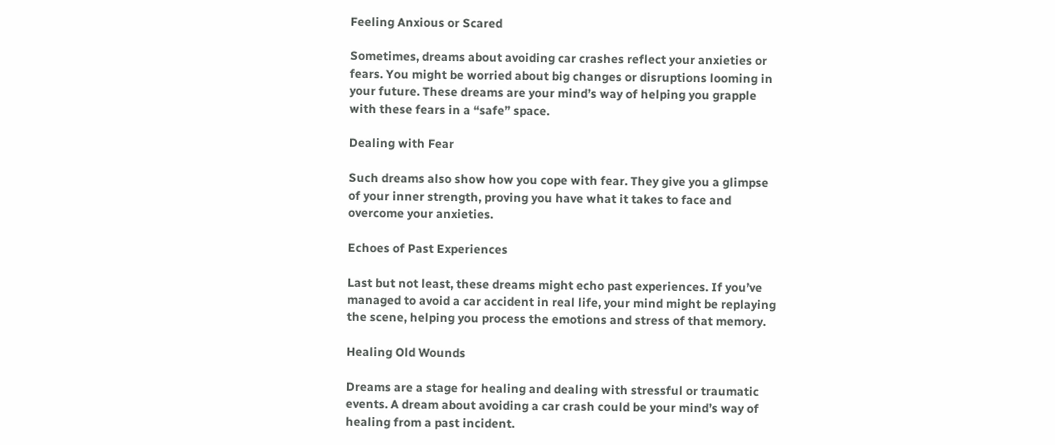Feeling Anxious or Scared

Sometimes, dreams about avoiding car crashes reflect your anxieties or fears. You might be worried about big changes or disruptions looming in your future. These dreams are your mind’s way of helping you grapple with these fears in a “safe” space.

Dealing with Fear

Such dreams also show how you cope with fear. They give you a glimpse of your inner strength, proving you have what it takes to face and overcome your anxieties.

Echoes of Past Experiences

Last but not least, these dreams might echo past experiences. If you’ve managed to avoid a car accident in real life, your mind might be replaying the scene, helping you process the emotions and stress of that memory.

Healing Old Wounds

Dreams are a stage for healing and dealing with stressful or traumatic events. A dream about avoiding a car crash could be your mind’s way of healing from a past incident.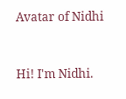Avatar of Nidhi


Hi! I'm Nidhi.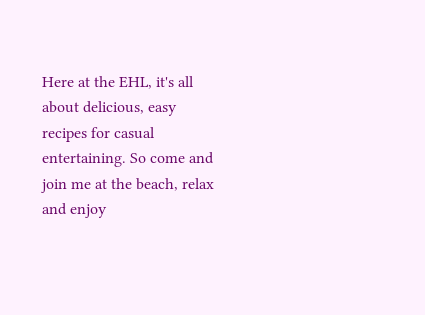Here at the EHL, it's all about delicious, easy recipes for casual entertaining. So come and join me at the beach, relax and enjoy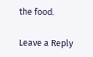the food.

Leave a Reply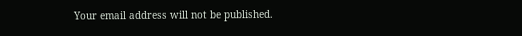Your email address will not be published.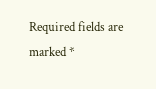Required fields are marked *